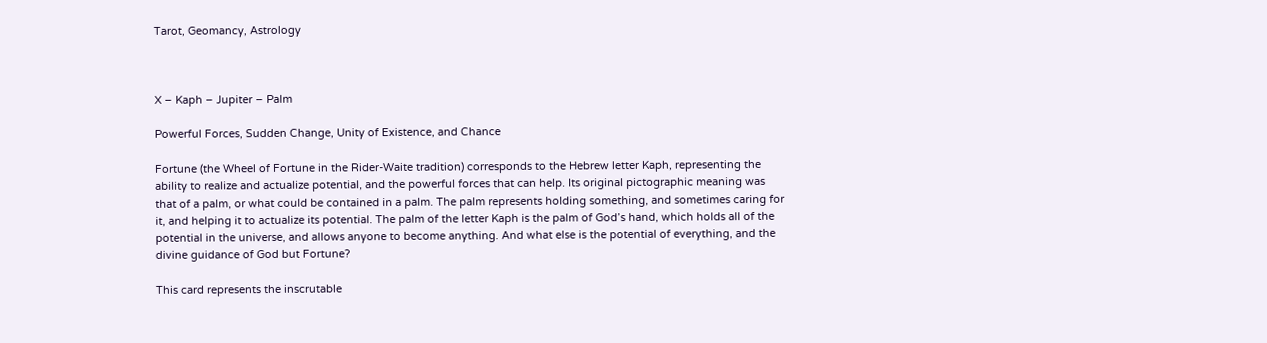Tarot, Geomancy, Astrology



X – Kaph – Jupiter – Palm

Powerful Forces, Sudden Change, Unity of Existence, and Chance

Fortune (the Wheel of Fortune in the Rider-Waite tradition) corresponds to the Hebrew letter Kaph, representing the ability to realize and actualize potential, and the powerful forces that can help. Its original pictographic meaning was that of a palm, or what could be contained in a palm. The palm represents holding something, and sometimes caring for it, and helping it to actualize its potential. The palm of the letter Kaph is the palm of God’s hand, which holds all of the potential in the universe, and allows anyone to become anything. And what else is the potential of everything, and the divine guidance of God but Fortune?

This card represents the inscrutable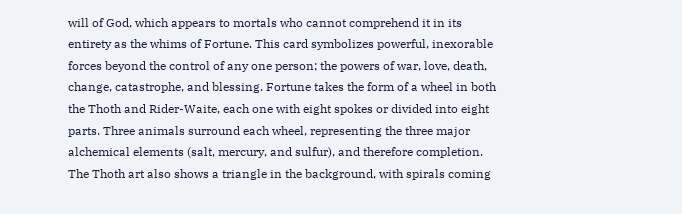will of God, which appears to mortals who cannot comprehend it in its entirety as the whims of Fortune. This card symbolizes powerful, inexorable forces beyond the control of any one person; the powers of war, love, death, change, catastrophe, and blessing. Fortune takes the form of a wheel in both the Thoth and Rider-Waite, each one with eight spokes or divided into eight parts. Three animals surround each wheel, representing the three major alchemical elements (salt, mercury, and sulfur), and therefore completion. The Thoth art also shows a triangle in the background, with spirals coming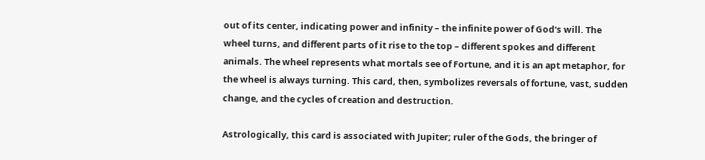out of its center, indicating power and infinity – the infinite power of God’s will. The wheel turns, and different parts of it rise to the top – different spokes and different animals. The wheel represents what mortals see of Fortune, and it is an apt metaphor, for the wheel is always turning. This card, then, symbolizes reversals of fortune, vast, sudden change, and the cycles of creation and destruction.

Astrologically, this card is associated with Jupiter; ruler of the Gods, the bringer of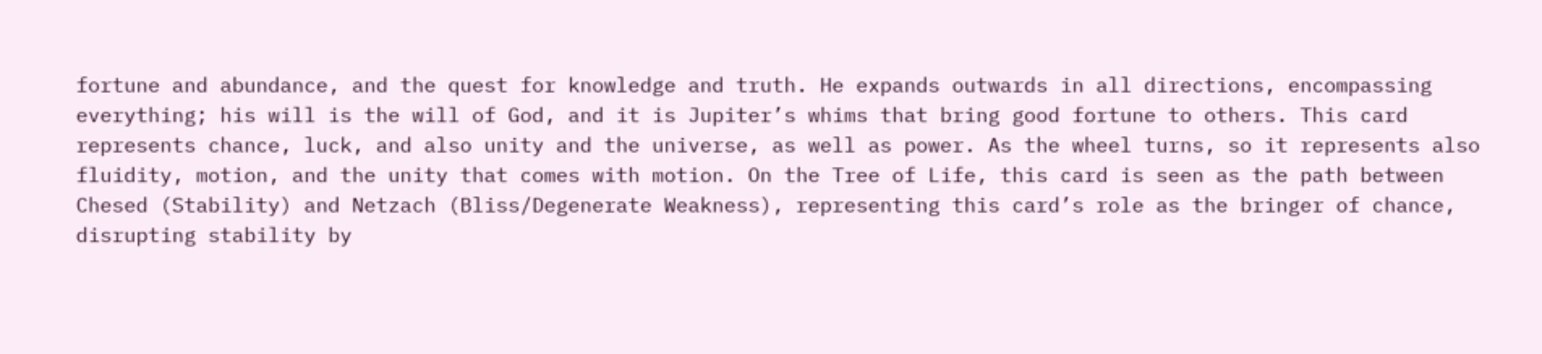fortune and abundance, and the quest for knowledge and truth. He expands outwards in all directions, encompassing everything; his will is the will of God, and it is Jupiter’s whims that bring good fortune to others. This card represents chance, luck, and also unity and the universe, as well as power. As the wheel turns, so it represents also fluidity, motion, and the unity that comes with motion. On the Tree of Life, this card is seen as the path between Chesed (Stability) and Netzach (Bliss/Degenerate Weakness), representing this card’s role as the bringer of chance, disrupting stability by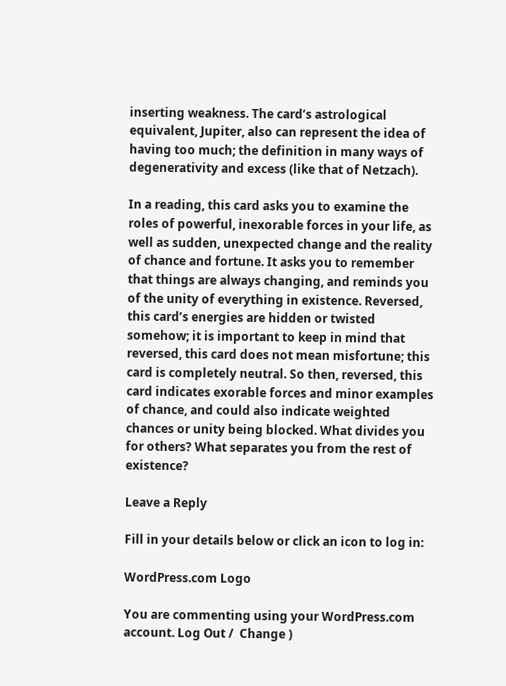inserting weakness. The card’s astrological equivalent, Jupiter, also can represent the idea of having too much; the definition in many ways of degenerativity and excess (like that of Netzach).

In a reading, this card asks you to examine the roles of powerful, inexorable forces in your life, as well as sudden, unexpected change and the reality of chance and fortune. It asks you to remember that things are always changing, and reminds you of the unity of everything in existence. Reversed, this card’s energies are hidden or twisted somehow; it is important to keep in mind that reversed, this card does not mean misfortune; this card is completely neutral. So then, reversed, this card indicates exorable forces and minor examples of chance, and could also indicate weighted chances or unity being blocked. What divides you for others? What separates you from the rest of existence?

Leave a Reply

Fill in your details below or click an icon to log in:

WordPress.com Logo

You are commenting using your WordPress.com account. Log Out /  Change )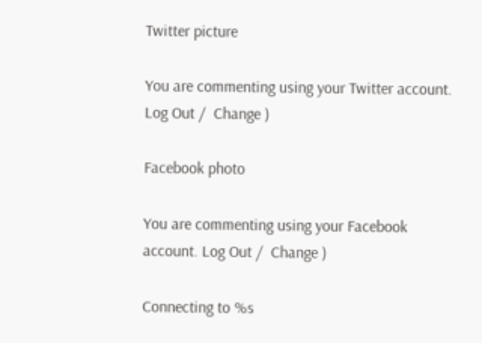Twitter picture

You are commenting using your Twitter account. Log Out /  Change )

Facebook photo

You are commenting using your Facebook account. Log Out /  Change )

Connecting to %s